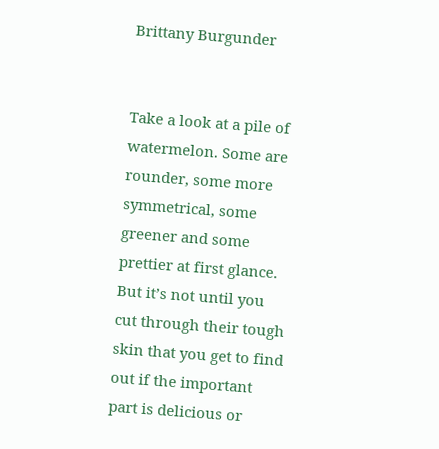Brittany Burgunder


Take a look at a pile of watermelon. Some are rounder, some more symmetrical, some greener and some prettier at first glance. But it’s not until you cut through their tough skin that you get to find out if the important part is delicious or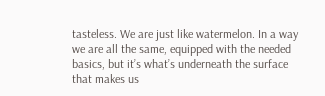tasteless. We are just like watermelon. In a way we are all the same, equipped with the needed basics, but it’s what’s underneath the surface that makes us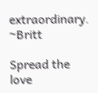extraordinary. ~Britt

Spread the love